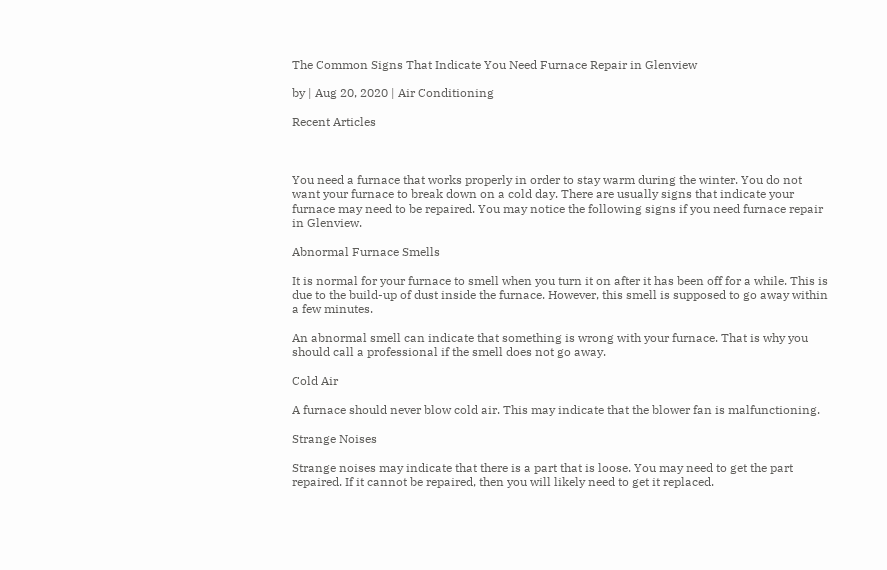The Common Signs That Indicate You Need Furnace Repair in Glenview

by | Aug 20, 2020 | Air Conditioning

Recent Articles



You need a furnace that works properly in order to stay warm during the winter. You do not want your furnace to break down on a cold day. There are usually signs that indicate your furnace may need to be repaired. You may notice the following signs if you need furnace repair in Glenview.

Abnormal Furnace Smells

It is normal for your furnace to smell when you turn it on after it has been off for a while. This is due to the build-up of dust inside the furnace. However, this smell is supposed to go away within a few minutes.

An abnormal smell can indicate that something is wrong with your furnace. That is why you should call a professional if the smell does not go away.

Cold Air

A furnace should never blow cold air. This may indicate that the blower fan is malfunctioning.

Strange Noises

Strange noises may indicate that there is a part that is loose. You may need to get the part repaired. If it cannot be repaired, then you will likely need to get it replaced.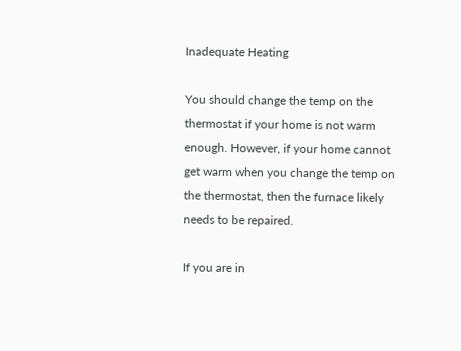Inadequate Heating

You should change the temp on the thermostat if your home is not warm enough. However, if your home cannot get warm when you change the temp on the thermostat, then the furnace likely needs to be repaired.

If you are in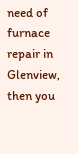need of furnace repair in Glenview, then you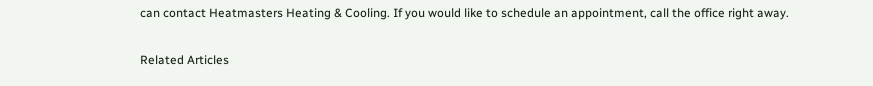can contact Heatmasters Heating & Cooling. If you would like to schedule an appointment, call the office right away.

Related Articles